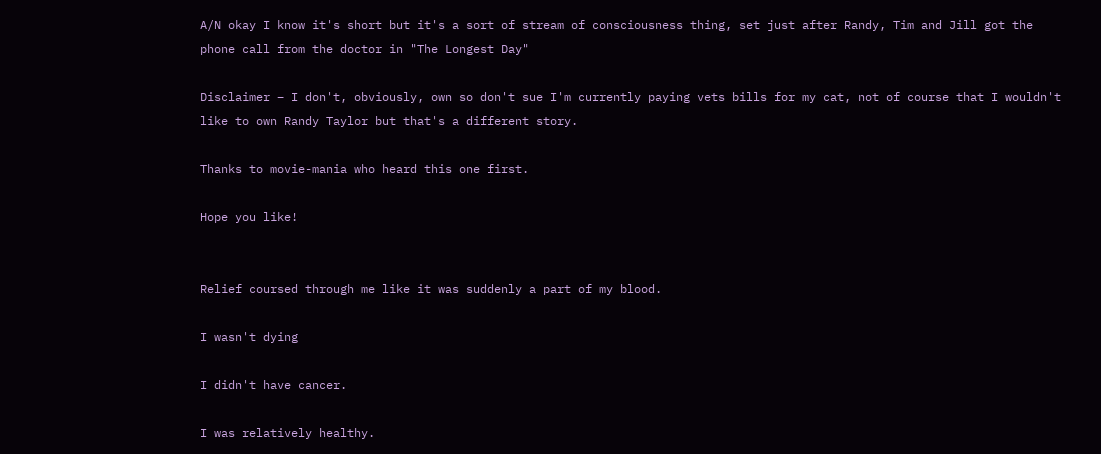A/N okay I know it's short but it's a sort of stream of consciousness thing, set just after Randy, Tim and Jill got the phone call from the doctor in "The Longest Day"

Disclaimer – I don't, obviously, own so don't sue I'm currently paying vets bills for my cat, not of course that I wouldn't like to own Randy Taylor but that's a different story.

Thanks to movie-mania who heard this one first.

Hope you like!


Relief coursed through me like it was suddenly a part of my blood.

I wasn't dying

I didn't have cancer.

I was relatively healthy.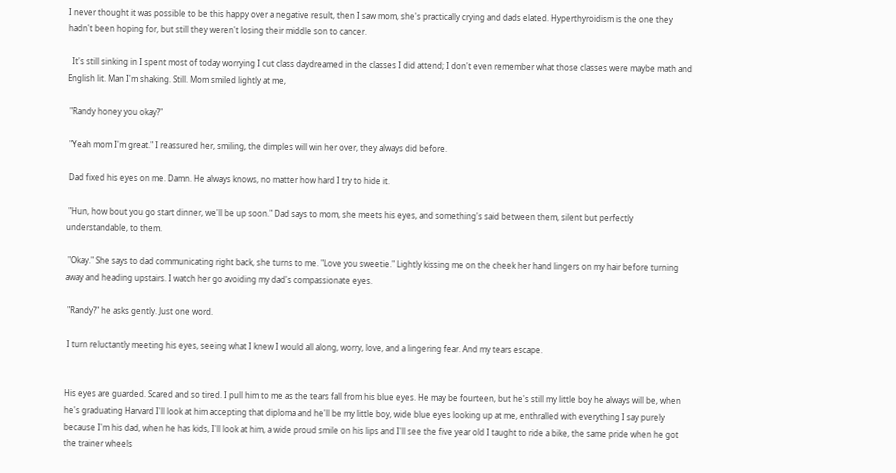I never thought it was possible to be this happy over a negative result, then I saw mom, she's practically crying and dads elated. Hyperthyroidism is the one they hadn't been hoping for, but still they weren't losing their middle son to cancer.

  It's still sinking in I spent most of today worrying I cut class daydreamed in the classes I did attend; I don't even remember what those classes were maybe math and English lit. Man I'm shaking. Still. Mom smiled lightly at me,

 "Randy honey you okay?"

 "Yeah mom I'm great." I reassured her, smiling, the dimples will win her over, they always did before.

 Dad fixed his eyes on me. Damn. He always knows, no matter how hard I try to hide it.

 "Hun, how bout you go start dinner, we'll be up soon." Dad says to mom, she meets his eyes, and something's said between them, silent but perfectly understandable, to them.

 "Okay." She says to dad communicating right back, she turns to me. "Love you sweetie." Lightly kissing me on the cheek her hand lingers on my hair before turning away and heading upstairs. I watch her go avoiding my dad's compassionate eyes.

 "Randy?" he asks gently. Just one word.

 I turn reluctantly meeting his eyes, seeing what I knew I would all along, worry, love, and a lingering fear. And my tears escape.


His eyes are guarded. Scared and so tired. I pull him to me as the tears fall from his blue eyes. He may be fourteen, but he's still my little boy he always will be, when he's graduating Harvard I'll look at him accepting that diploma and he'll be my little boy, wide blue eyes looking up at me, enthralled with everything I say purely because I'm his dad, when he has kids, I'll look at him, a wide proud smile on his lips and I'll see the five year old I taught to ride a bike, the same pride when he got the trainer wheels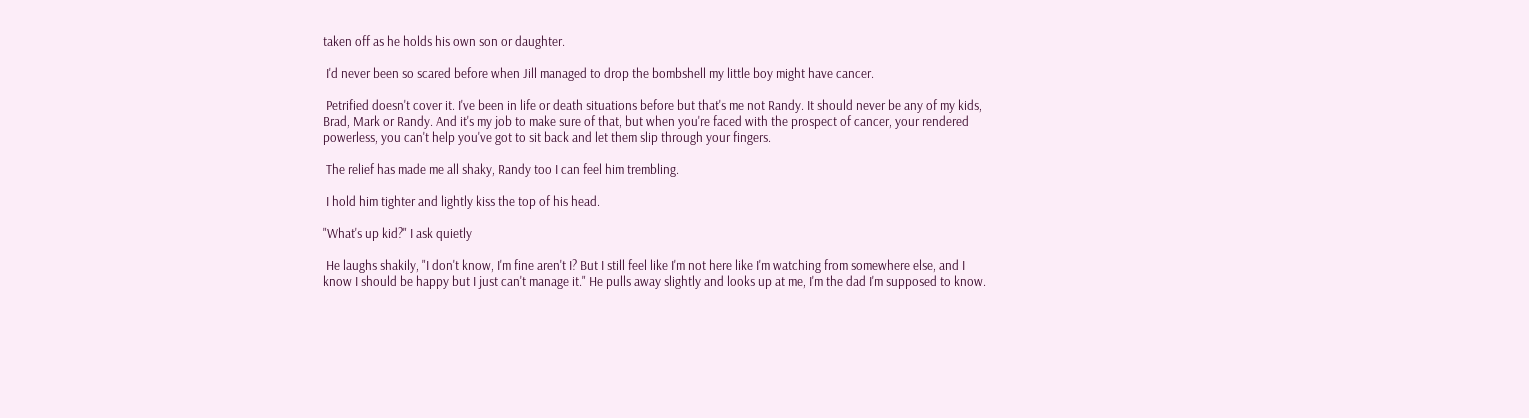taken off as he holds his own son or daughter.

 I'd never been so scared before when Jill managed to drop the bombshell my little boy might have cancer.

 Petrified doesn't cover it. I've been in life or death situations before but that's me not Randy. It should never be any of my kids, Brad, Mark or Randy. And it's my job to make sure of that, but when you're faced with the prospect of cancer, your rendered powerless, you can't help you've got to sit back and let them slip through your fingers.

 The relief has made me all shaky, Randy too I can feel him trembling.

 I hold him tighter and lightly kiss the top of his head.

"What's up kid?" I ask quietly

 He laughs shakily, "I don't know, I'm fine aren't I? But I still feel like I'm not here like I'm watching from somewhere else, and I know I should be happy but I just can't manage it." He pulls away slightly and looks up at me, I'm the dad I'm supposed to know.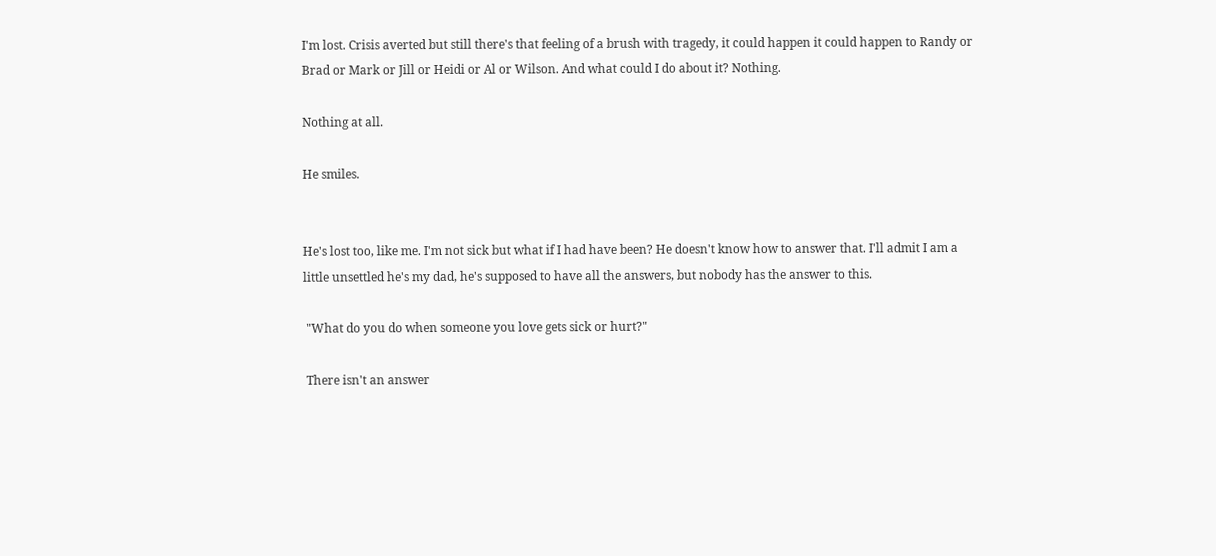I'm lost. Crisis averted but still there's that feeling of a brush with tragedy, it could happen it could happen to Randy or Brad or Mark or Jill or Heidi or Al or Wilson. And what could I do about it? Nothing.

Nothing at all.

He smiles.


He's lost too, like me. I'm not sick but what if I had have been? He doesn't know how to answer that. I'll admit I am a little unsettled he's my dad, he's supposed to have all the answers, but nobody has the answer to this.

 "What do you do when someone you love gets sick or hurt?"

 There isn't an answer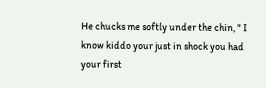He chucks me softly under the chin, " I know kiddo your just in shock you had your first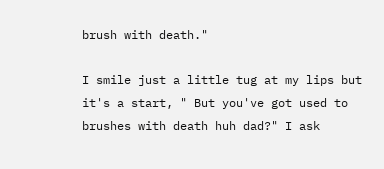brush with death."

I smile just a little tug at my lips but it's a start, " But you've got used to brushes with death huh dad?" I ask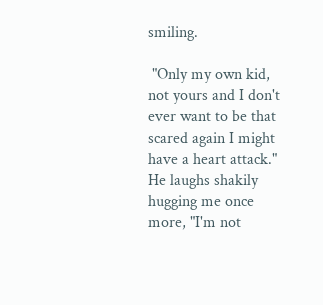smiling.

 "Only my own kid, not yours and I don't ever want to be that scared again I might have a heart attack." He laughs shakily hugging me once more, "I'm not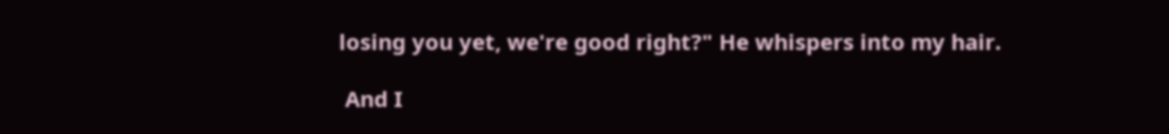losing you yet, we're good right?" He whispers into my hair.

 And I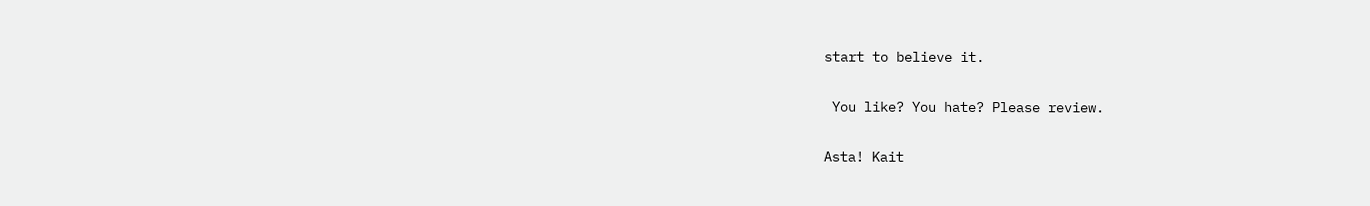start to believe it.

 You like? You hate? Please review.

Asta! Kait